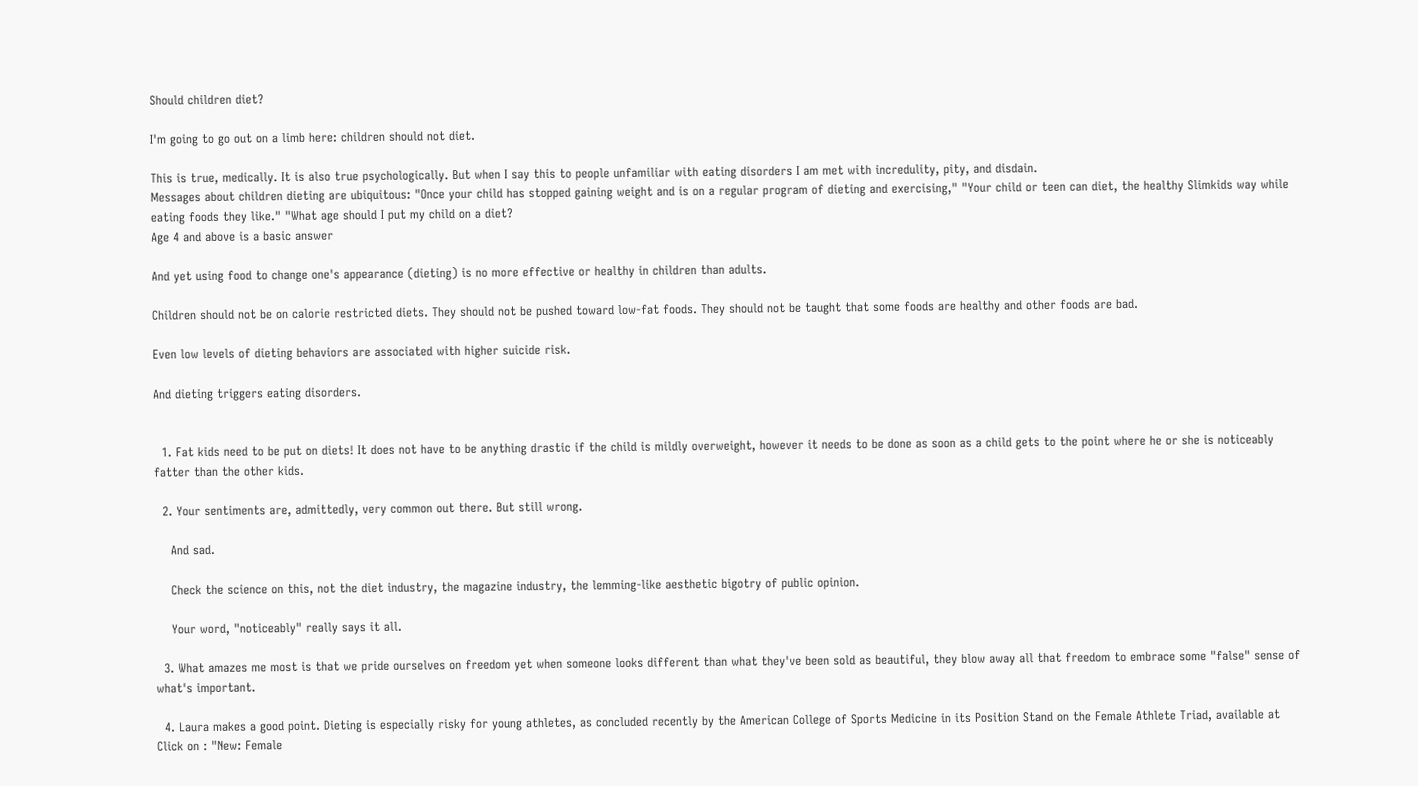Should children diet?

I'm going to go out on a limb here: children should not diet.

This is true, medically. It is also true psychologically. But when I say this to people unfamiliar with eating disorders I am met with incredulity, pity, and disdain.
Messages about children dieting are ubiquitous: "Once your child has stopped gaining weight and is on a regular program of dieting and exercising," "Your child or teen can diet, the healthy Slimkids way while eating foods they like." "What age should I put my child on a diet?
Age 4 and above is a basic answer

And yet using food to change one's appearance (dieting) is no more effective or healthy in children than adults.

Children should not be on calorie restricted diets. They should not be pushed toward low-fat foods. They should not be taught that some foods are healthy and other foods are bad.

Even low levels of dieting behaviors are associated with higher suicide risk.

And dieting triggers eating disorders.


  1. Fat kids need to be put on diets! It does not have to be anything drastic if the child is mildly overweight, however it needs to be done as soon as a child gets to the point where he or she is noticeably fatter than the other kids.

  2. Your sentiments are, admittedly, very common out there. But still wrong.

    And sad.

    Check the science on this, not the diet industry, the magazine industry, the lemming-like aesthetic bigotry of public opinion.

    Your word, "noticeably" really says it all.

  3. What amazes me most is that we pride ourselves on freedom yet when someone looks different than what they've been sold as beautiful, they blow away all that freedom to embrace some "false" sense of what's important.

  4. Laura makes a good point. Dieting is especially risky for young athletes, as concluded recently by the American College of Sports Medicine in its Position Stand on the Female Athlete Triad, available at Click on : "New: Female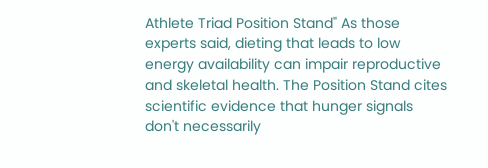Athlete Triad Position Stand" As those experts said, dieting that leads to low energy availability can impair reproductive and skeletal health. The Position Stand cites scientific evidence that hunger signals don't necessarily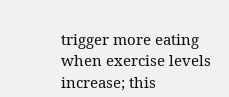trigger more eating when exercise levels increase; this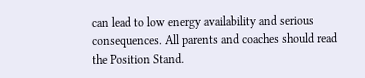can lead to low energy availability and serious consequences. All parents and coaches should read the Position Stand.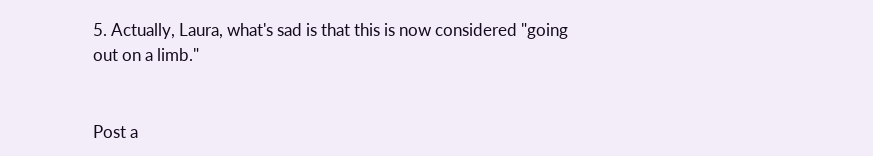5. Actually, Laura, what's sad is that this is now considered "going out on a limb."


Post a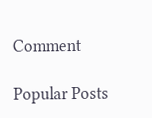Comment

Popular Posts